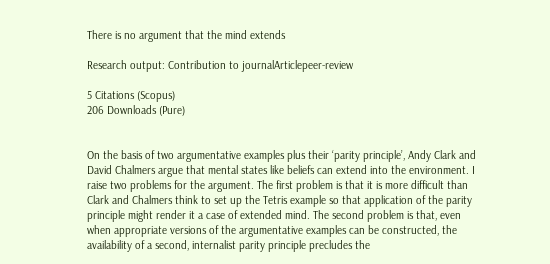There is no argument that the mind extends

Research output: Contribution to journalArticlepeer-review

5 Citations (Scopus)
206 Downloads (Pure)


On the basis of two argumentative examples plus their ‘parity principle’, Andy Clark and David Chalmers argue that mental states like beliefs can extend into the environment. I raise two problems for the argument. The first problem is that it is more difficult than Clark and Chalmers think to set up the Tetris example so that application of the parity principle might render it a case of extended mind. The second problem is that, even when appropriate versions of the argumentative examples can be constructed, the availability of a second, internalist parity principle precludes the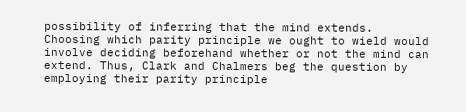possibility of inferring that the mind extends. Choosing which parity principle we ought to wield would involve deciding beforehand whether or not the mind can extend. Thus, Clark and Chalmers beg the question by employing their parity principle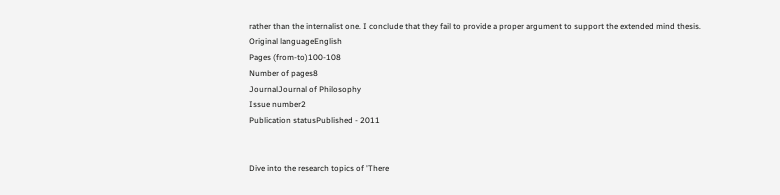rather than the internalist one. I conclude that they fail to provide a proper argument to support the extended mind thesis.
Original languageEnglish
Pages (from-to)100-108
Number of pages8
JournalJournal of Philosophy
Issue number2
Publication statusPublished - 2011


Dive into the research topics of 'There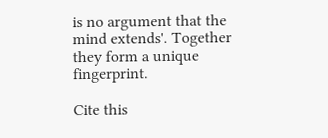is no argument that the mind extends'. Together they form a unique fingerprint.

Cite this